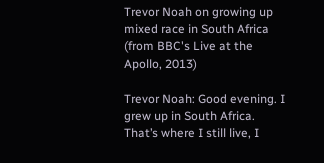Trevor Noah on growing up mixed race in South Africa (from BBC's Live at the Apollo, 2013)

Trevor Noah: Good evening. I grew up in South Africa. That’s where I still live, I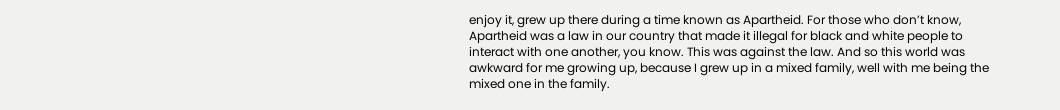enjoy it, grew up there during a time known as Apartheid. For those who don’t know, Apartheid was a law in our country that made it illegal for black and white people to interact with one another, you know. This was against the law. And so this world was awkward for me growing up, because I grew up in a mixed family, well with me being the mixed one in the family.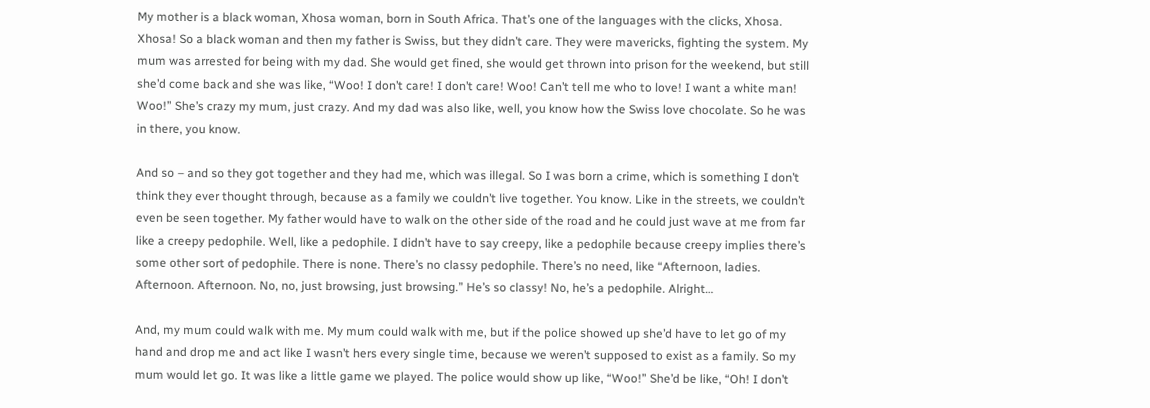My mother is a black woman, Xhosa woman, born in South Africa. That’s one of the languages with the clicks, Xhosa. Xhosa! So a black woman and then my father is Swiss, but they didn’t care. They were mavericks, fighting the system. My mum was arrested for being with my dad. She would get fined, she would get thrown into prison for the weekend, but still she’d come back and she was like, “Woo! I don’t care! I don’t care! Woo! Can’t tell me who to love! I want a white man! Woo!” She’s crazy my mum, just crazy. And my dad was also like, well, you know how the Swiss love chocolate. So he was in there, you know.

And so – and so they got together and they had me, which was illegal. So I was born a crime, which is something I don’t think they ever thought through, because as a family we couldn’t live together. You know. Like in the streets, we couldn’t even be seen together. My father would have to walk on the other side of the road and he could just wave at me from far like a creepy pedophile. Well, like a pedophile. I didn’t have to say creepy, like a pedophile because creepy implies there’s some other sort of pedophile. There is none. There’s no classy pedophile. There’s no need, like “Afternoon, ladies. Afternoon. Afternoon. No, no, just browsing, just browsing.” He’s so classy! No, he’s a pedophile. Alright…

And, my mum could walk with me. My mum could walk with me, but if the police showed up she’d have to let go of my hand and drop me and act like I wasn’t hers every single time, because we weren’t supposed to exist as a family. So my mum would let go. It was like a little game we played. The police would show up like, “Woo!” She’d be like, “Oh! I don’t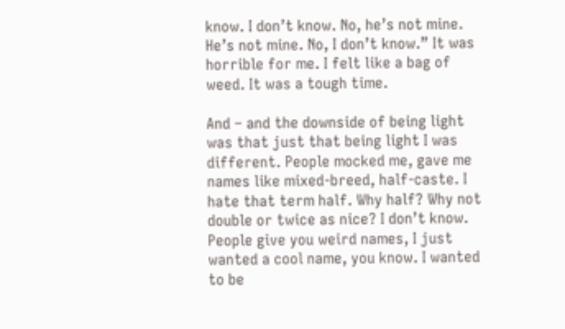know. I don’t know. No, he’s not mine. He’s not mine. No, I don’t know.” It was horrible for me. I felt like a bag of weed. It was a tough time.

And – and the downside of being light was that just that being light I was different. People mocked me, gave me names like mixed-breed, half-caste. I hate that term half. Why half? Why not double or twice as nice? I don’t know. People give you weird names, I just wanted a cool name, you know. I wanted to be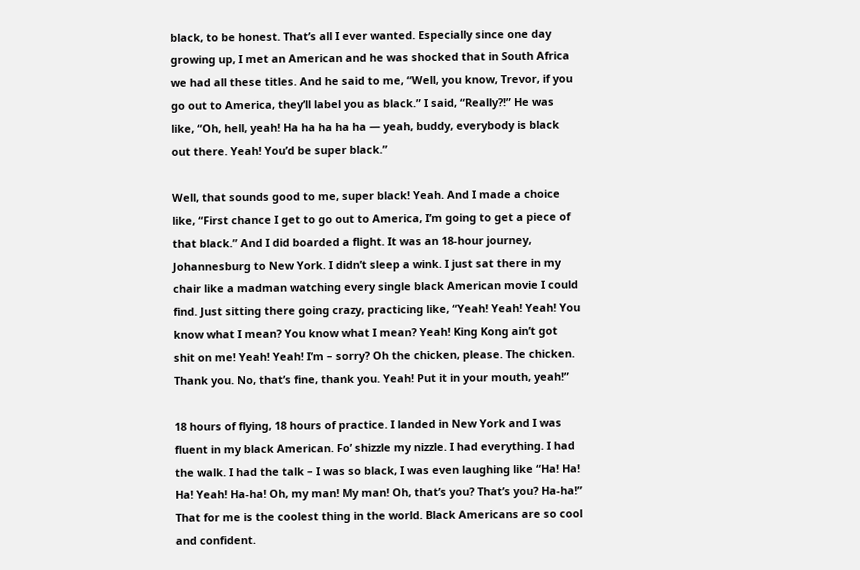black, to be honest. That’s all I ever wanted. Especially since one day growing up, I met an American and he was shocked that in South Africa we had all these titles. And he said to me, “Well, you know, Trevor, if you go out to America, they’ll label you as black.” I said, “Really?!” He was like, “Oh, hell, yeah! Ha ha ha ha ha — yeah, buddy, everybody is black out there. Yeah! You’d be super black.”

Well, that sounds good to me, super black! Yeah. And I made a choice like, “First chance I get to go out to America, I’m going to get a piece of that black.” And I did boarded a flight. It was an 18-hour journey, Johannesburg to New York. I didn’t sleep a wink. I just sat there in my chair like a madman watching every single black American movie I could find. Just sitting there going crazy, practicing like, “Yeah! Yeah! Yeah! You know what I mean? You know what I mean? Yeah! King Kong ain’t got shit on me! Yeah! Yeah! I’m – sorry? Oh the chicken, please. The chicken. Thank you. No, that’s fine, thank you. Yeah! Put it in your mouth, yeah!”

18 hours of flying, 18 hours of practice. I landed in New York and I was fluent in my black American. Fo’ shizzle my nizzle. I had everything. I had the walk. I had the talk – I was so black, I was even laughing like “Ha! Ha! Ha! Yeah! Ha-ha! Oh, my man! My man! Oh, that’s you? That’s you? Ha-ha!” That for me is the coolest thing in the world. Black Americans are so cool and confident.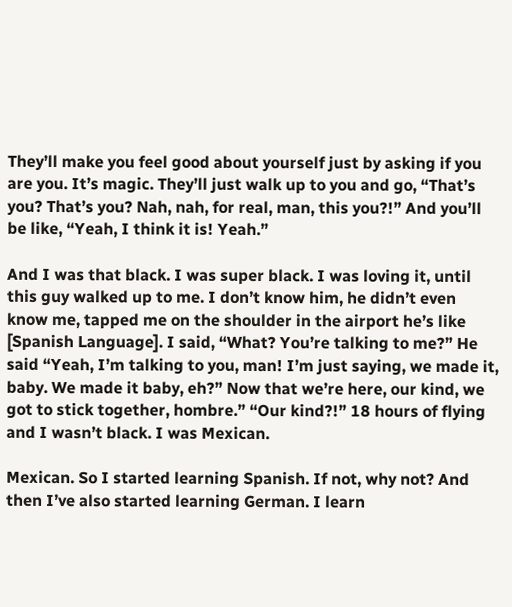They’ll make you feel good about yourself just by asking if you are you. It’s magic. They’ll just walk up to you and go, “That’s you? That’s you? Nah, nah, for real, man, this you?!” And you’ll be like, “Yeah, I think it is! Yeah.”

And I was that black. I was super black. I was loving it, until this guy walked up to me. I don’t know him, he didn’t even know me, tapped me on the shoulder in the airport he’s like [Spanish Language]. I said, “What? You’re talking to me?” He said “Yeah, I’m talking to you, man! I’m just saying, we made it, baby. We made it baby, eh?” Now that we’re here, our kind, we got to stick together, hombre.” “Our kind?!” 18 hours of flying and I wasn’t black. I was Mexican.

Mexican. So I started learning Spanish. If not, why not? And then I’ve also started learning German. I learn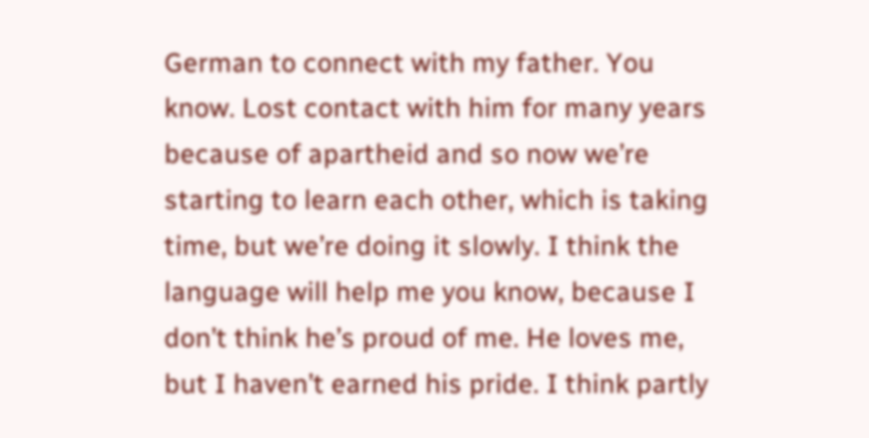German to connect with my father. You know. Lost contact with him for many years because of apartheid and so now we’re starting to learn each other, which is taking time, but we’re doing it slowly. I think the language will help me you know, because I don’t think he’s proud of me. He loves me, but I haven’t earned his pride. I think partly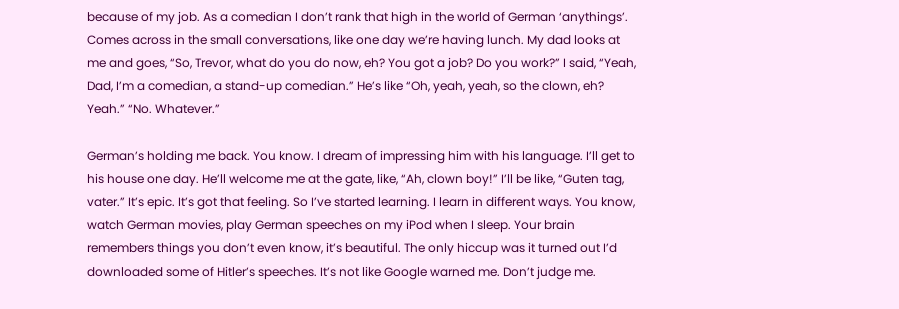because of my job. As a comedian I don’t rank that high in the world of German ‘anythings’. Comes across in the small conversations, like one day we’re having lunch. My dad looks at me and goes, “So, Trevor, what do you do now, eh? You got a job? Do you work?” I said, “Yeah, Dad, I’m a comedian, a stand-up comedian.” He’s like “Oh, yeah, yeah, so the clown, eh? Yeah.” “No. Whatever.”

German’s holding me back. You know. I dream of impressing him with his language. I’ll get to his house one day. He’ll welcome me at the gate, like, “Ah, clown boy!” I’ll be like, “Guten tag, vater.” It’s epic. It’s got that feeling. So I’ve started learning. I learn in different ways. You know, watch German movies, play German speeches on my iPod when I sleep. Your brain remembers things you don’t even know, it’s beautiful. The only hiccup was it turned out I’d downloaded some of Hitler’s speeches. It’s not like Google warned me. Don’t judge me.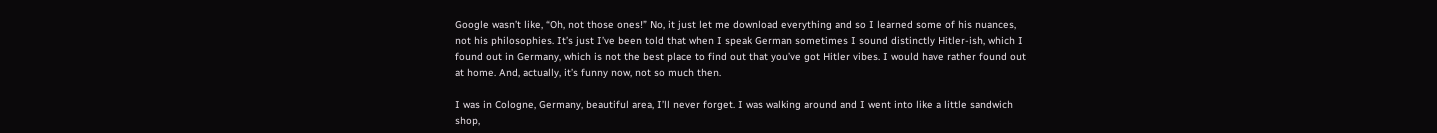Google wasn’t like, “Oh, not those ones!” No, it just let me download everything and so I learned some of his nuances, not his philosophies. It’s just I’ve been told that when I speak German sometimes I sound distinctly Hitler-ish, which I found out in Germany, which is not the best place to find out that you’ve got Hitler vibes. I would have rather found out at home. And, actually, it’s funny now, not so much then.

I was in Cologne, Germany, beautiful area, I’ll never forget. I was walking around and I went into like a little sandwich shop,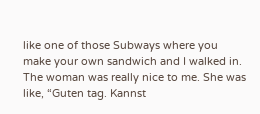like one of those Subways where you make your own sandwich and I walked in. The woman was really nice to me. She was like, “Guten tag. Kannst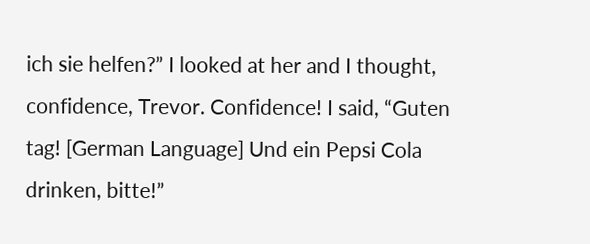ich sie helfen?” I looked at her and I thought, confidence, Trevor. Confidence! I said, “Guten tag! [German Language] Und ein Pepsi Cola drinken, bitte!”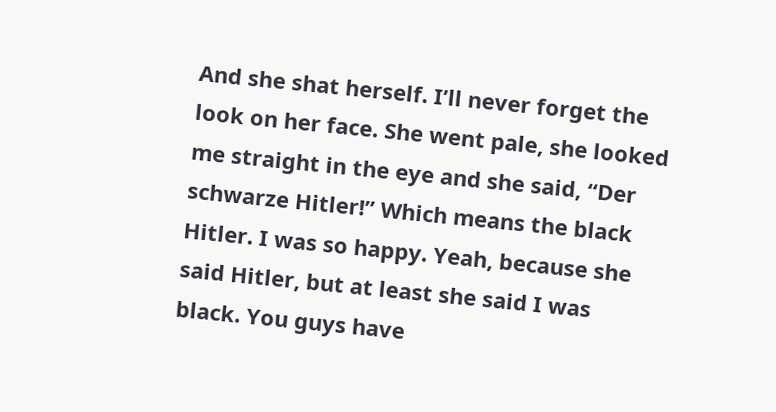And she shat herself. I’ll never forget the look on her face. She went pale, she looked me straight in the eye and she said, “Der schwarze Hitler!” Which means the black Hitler. I was so happy. Yeah, because she said Hitler, but at least she said I was black. You guys have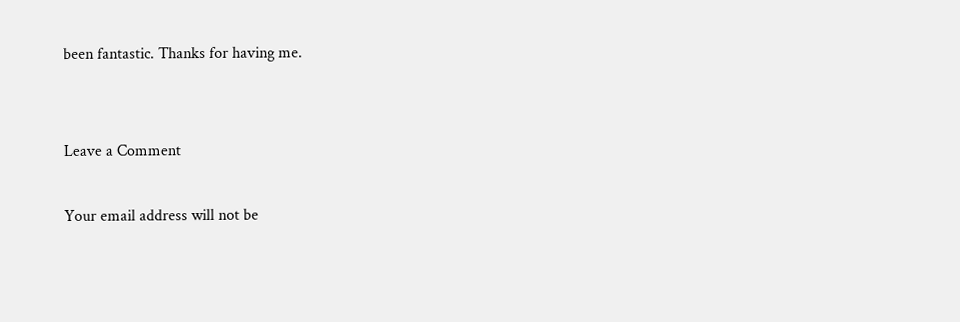been fantastic. Thanks for having me.


Leave a Comment

Your email address will not be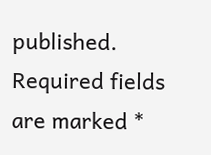published. Required fields are marked *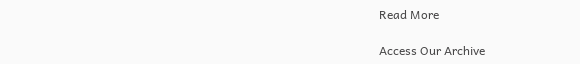Read More

Access Our Archive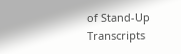of Stand-Up Transcripts